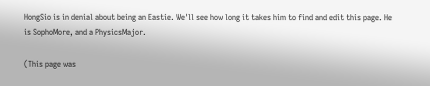HongSio is in denial about being an Eastie. We'll see how long it takes him to find and edit this page. He is SophoMore, and a PhysicsMajor.

(This page was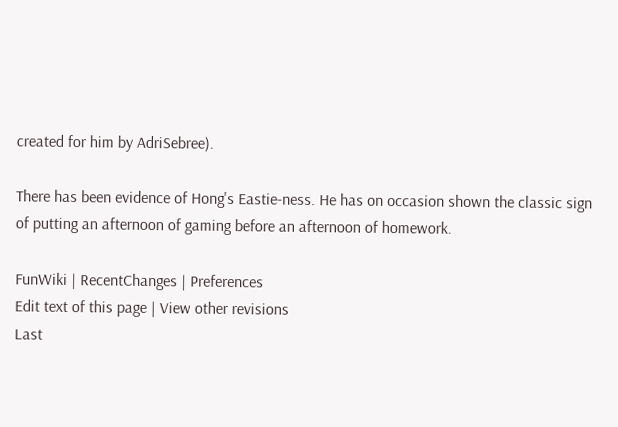created for him by AdriSebree).

There has been evidence of Hong's Eastie-ness. He has on occasion shown the classic sign of putting an afternoon of gaming before an afternoon of homework.

FunWiki | RecentChanges | Preferences
Edit text of this page | View other revisions
Last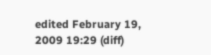edited February 19, 2009 19:29 (diff)